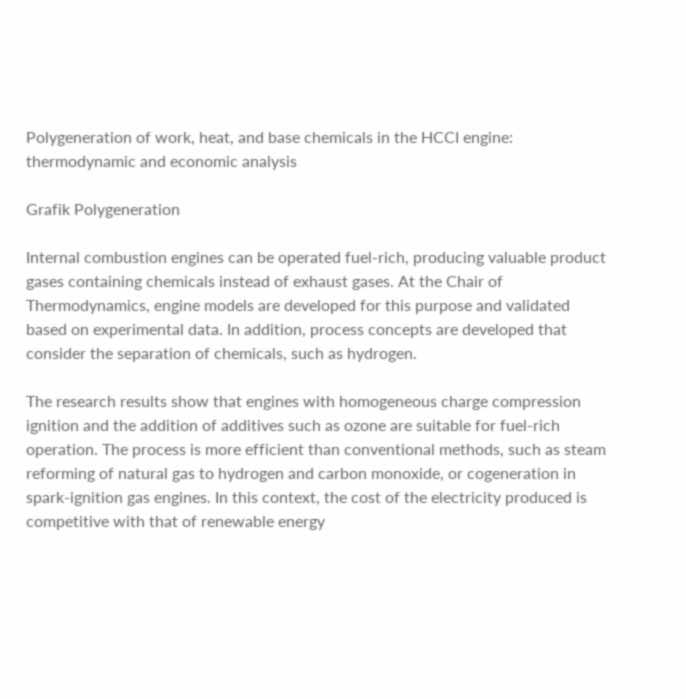Polygeneration of work, heat, and base chemicals in the HCCI engine: thermodynamic and economic analysis

Grafik Polygeneration

Internal combustion engines can be operated fuel-rich, producing valuable product gases containing chemicals instead of exhaust gases. At the Chair of Thermodynamics, engine models are developed for this purpose and validated based on experimental data. In addition, process concepts are developed that consider the separation of chemicals, such as hydrogen.

The research results show that engines with homogeneous charge compression ignition and the addition of additives such as ozone are suitable for fuel-rich operation. The process is more efficient than conventional methods, such as steam reforming of natural gas to hydrogen and carbon monoxide, or cogeneration in spark-ignition gas engines. In this context, the cost of the electricity produced is competitive with that of renewable energy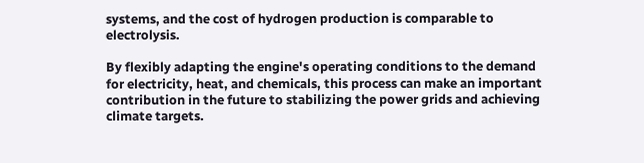systems, and the cost of hydrogen production is comparable to electrolysis.

By flexibly adapting the engine's operating conditions to the demand for electricity, heat, and chemicals, this process can make an important contribution in the future to stabilizing the power grids and achieving climate targets.